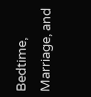Bedtime, Marriage, and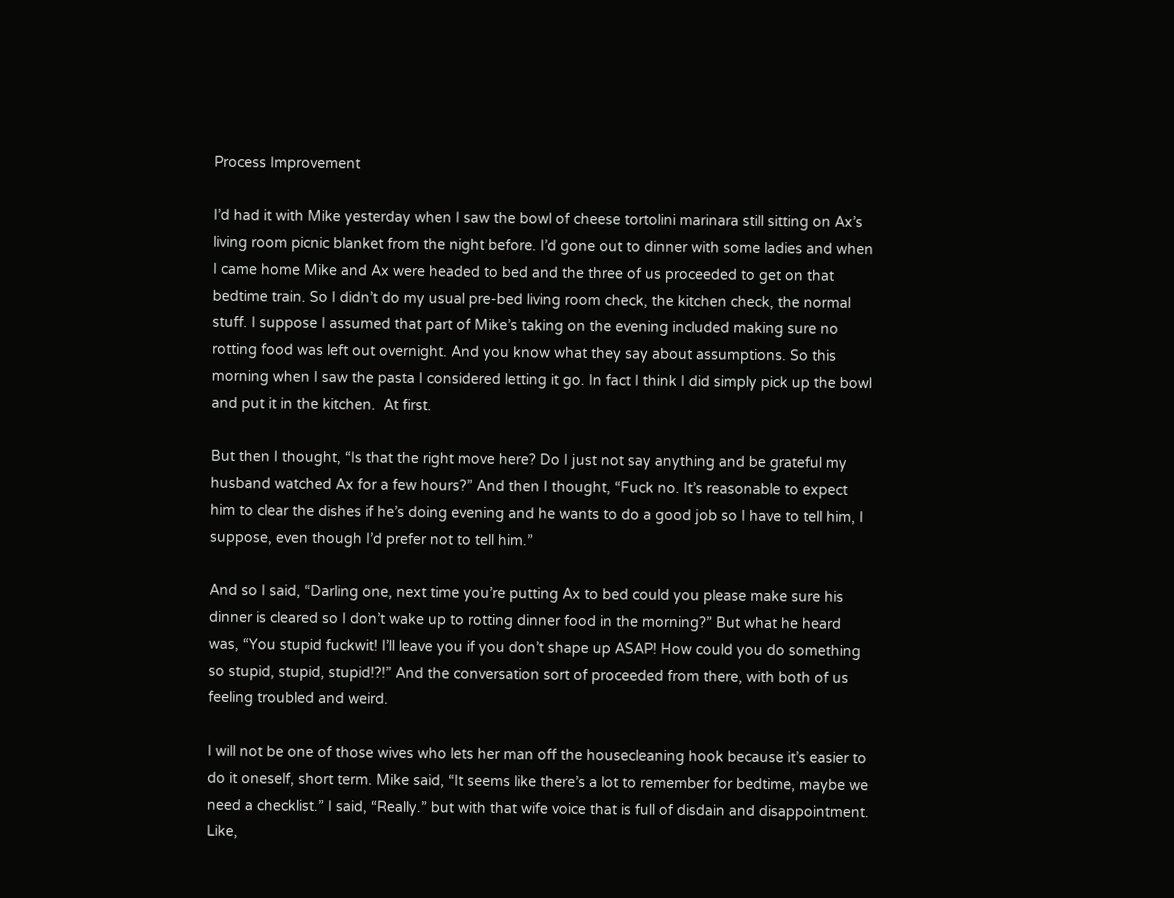Process Improvement

I’d had it with Mike yesterday when I saw the bowl of cheese tortolini marinara still sitting on Ax’s living room picnic blanket from the night before. I’d gone out to dinner with some ladies and when I came home Mike and Ax were headed to bed and the three of us proceeded to get on that bedtime train. So I didn’t do my usual pre-bed living room check, the kitchen check, the normal stuff. I suppose I assumed that part of Mike’s taking on the evening included making sure no rotting food was left out overnight. And you know what they say about assumptions. So this morning when I saw the pasta I considered letting it go. In fact I think I did simply pick up the bowl and put it in the kitchen.  At first.

But then I thought, “Is that the right move here? Do I just not say anything and be grateful my husband watched Ax for a few hours?” And then I thought, “Fuck no. It’s reasonable to expect him to clear the dishes if he’s doing evening and he wants to do a good job so I have to tell him, I suppose, even though I’d prefer not to tell him.”

And so I said, “Darling one, next time you’re putting Ax to bed could you please make sure his dinner is cleared so I don’t wake up to rotting dinner food in the morning?” But what he heard was, “You stupid fuckwit! I’ll leave you if you don’t shape up ASAP! How could you do something so stupid, stupid, stupid!?!” And the conversation sort of proceeded from there, with both of us feeling troubled and weird.

I will not be one of those wives who lets her man off the housecleaning hook because it’s easier to do it oneself, short term. Mike said, “It seems like there’s a lot to remember for bedtime, maybe we need a checklist.” I said, “Really.” but with that wife voice that is full of disdain and disappointment. Like,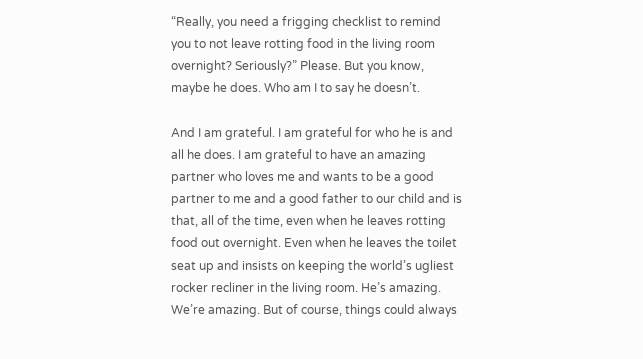“Really, you need a frigging checklist to remind you to not leave rotting food in the living room overnight? Seriously?” Please. But you know, maybe he does. Who am I to say he doesn’t.

And I am grateful. I am grateful for who he is and all he does. I am grateful to have an amazing partner who loves me and wants to be a good partner to me and a good father to our child and is that, all of the time, even when he leaves rotting food out overnight. Even when he leaves the toilet seat up and insists on keeping the world’s ugliest rocker recliner in the living room. He’s amazing. We’re amazing. But of course, things could always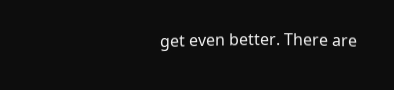get even better. There are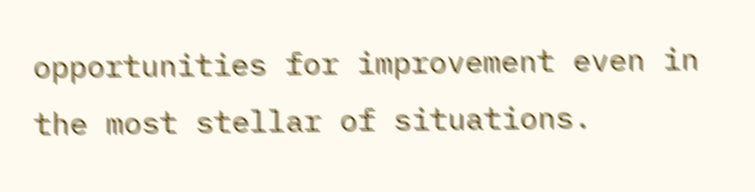opportunities for improvement even in the most stellar of situations.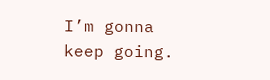I’m gonna keep going.